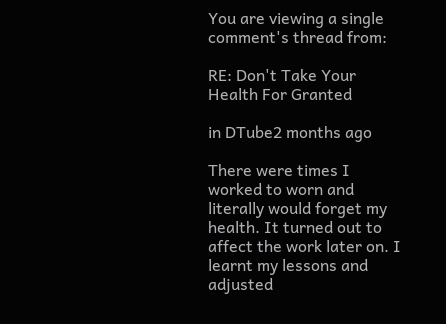You are viewing a single comment's thread from:

RE: Don't Take Your Health For Granted

in DTube2 months ago

There were times I worked to worn and literally would forget my health. It turned out to affect the work later on. I learnt my lessons and adjusted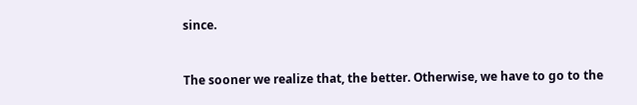since.


The sooner we realize that, the better. Otherwise, we have to go to the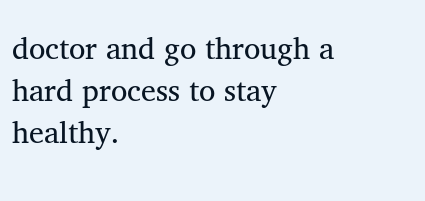doctor and go through a hard process to stay healthy.